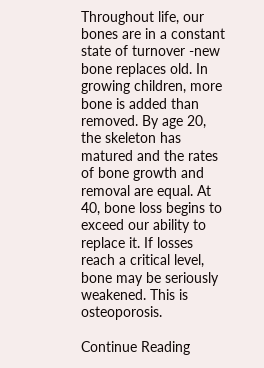Throughout life, our bones are in a constant state of turnover -new bone replaces old. In growing children, more bone is added than removed. By age 20, the skeleton has matured and the rates of bone growth and removal are equal. At 40, bone loss begins to exceed our ability to replace it. If losses reach a critical level, bone may be seriously weakened. This is osteoporosis.

Continue Reading